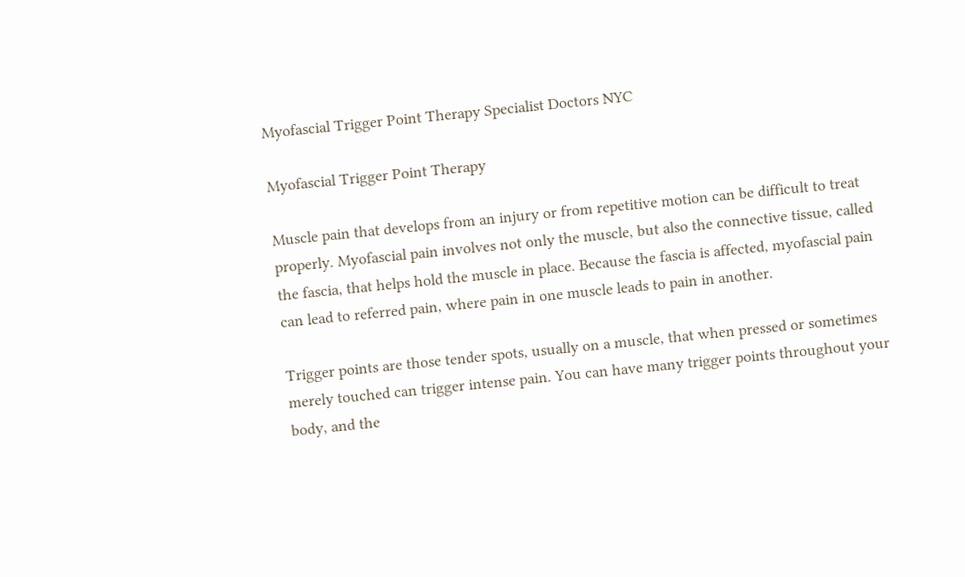Myofascial Trigger Point Therapy Specialist Doctors NYC

Myofascial Trigger Point Therapy

Muscle pain that develops from an injury or from repetitive motion can be difficult to treat properly. Myofascial pain involves not only the muscle, but also the connective tissue, called the fascia, that helps hold the muscle in place. Because the fascia is affected, myofascial pain can lead to referred pain, where pain in one muscle leads to pain in another.

Trigger points are those tender spots, usually on a muscle, that when pressed or sometimes merely touched can trigger intense pain. You can have many trigger points throughout your body, and the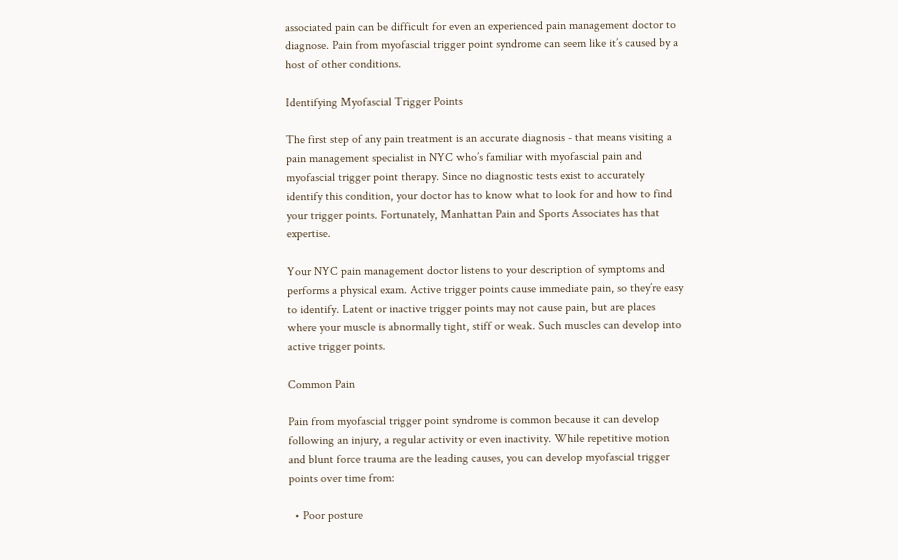associated pain can be difficult for even an experienced pain management doctor to diagnose. Pain from myofascial trigger point syndrome can seem like it’s caused by a host of other conditions.

Identifying Myofascial Trigger Points

The first step of any pain treatment is an accurate diagnosis - that means visiting a pain management specialist in NYC who’s familiar with myofascial pain and myofascial trigger point therapy. Since no diagnostic tests exist to accurately identify this condition, your doctor has to know what to look for and how to find your trigger points. Fortunately, Manhattan Pain and Sports Associates has that expertise.

Your NYC pain management doctor listens to your description of symptoms and performs a physical exam. Active trigger points cause immediate pain, so they’re easy to identify. Latent or inactive trigger points may not cause pain, but are places where your muscle is abnormally tight, stiff or weak. Such muscles can develop into active trigger points.

Common Pain

Pain from myofascial trigger point syndrome is common because it can develop following an injury, a regular activity or even inactivity. While repetitive motion and blunt force trauma are the leading causes, you can develop myofascial trigger points over time from:

  • Poor posture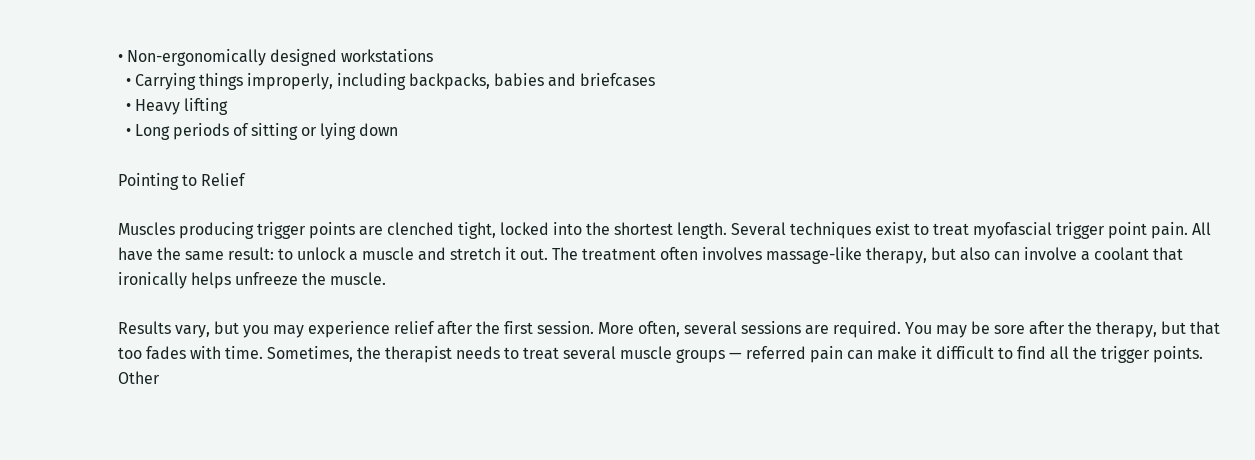• Non-ergonomically designed workstations
  • Carrying things improperly, including backpacks, babies and briefcases
  • Heavy lifting
  • Long periods of sitting or lying down

Pointing to Relief

Muscles producing trigger points are clenched tight, locked into the shortest length. Several techniques exist to treat myofascial trigger point pain. All have the same result: to unlock a muscle and stretch it out. The treatment often involves massage-like therapy, but also can involve a coolant that ironically helps unfreeze the muscle.

Results vary, but you may experience relief after the first session. More often, several sessions are required. You may be sore after the therapy, but that too fades with time. Sometimes, the therapist needs to treat several muscle groups — referred pain can make it difficult to find all the trigger points. Other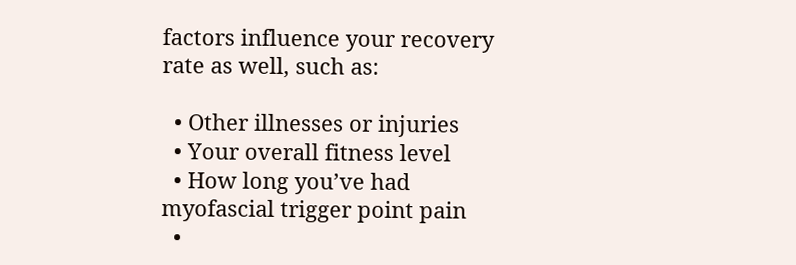factors influence your recovery rate as well, such as:

  • Other illnesses or injuries
  • Your overall fitness level
  • How long you’ve had myofascial trigger point pain
  •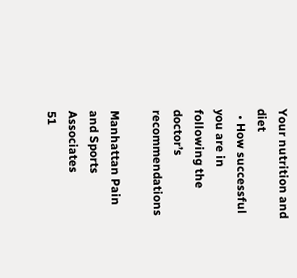Your nutrition and diet
  • How successful you are in following the doctor’s recommendations

Manhattan Pain and Sports Associates
51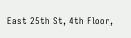East 25th St, 4th Floor,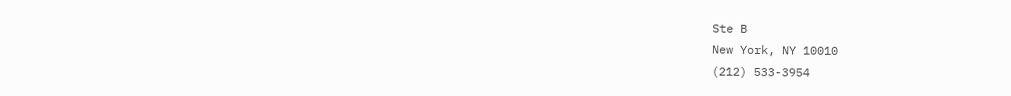Ste B
New York, NY 10010
(212) 533-3954